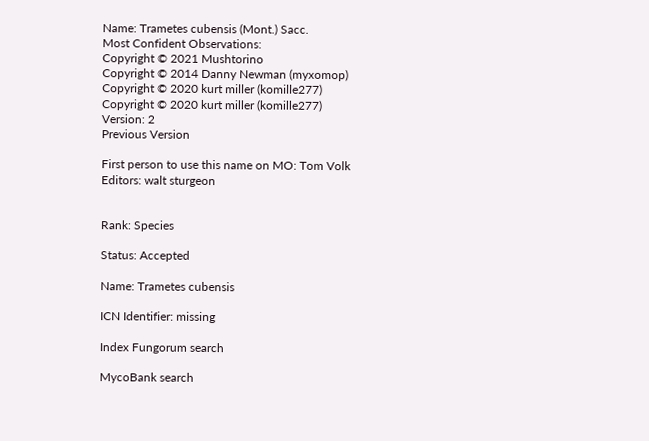Name: Trametes cubensis (Mont.) Sacc.
Most Confident Observations:
Copyright © 2021 Mushtorino
Copyright © 2014 Danny Newman (myxomop)
Copyright © 2020 kurt miller (komille277)
Copyright © 2020 kurt miller (komille277)
Version: 2
Previous Version

First person to use this name on MO: Tom Volk
Editors: walt sturgeon


Rank: Species

Status: Accepted

Name: Trametes cubensis

ICN Identifier: missing

Index Fungorum search

MycoBank search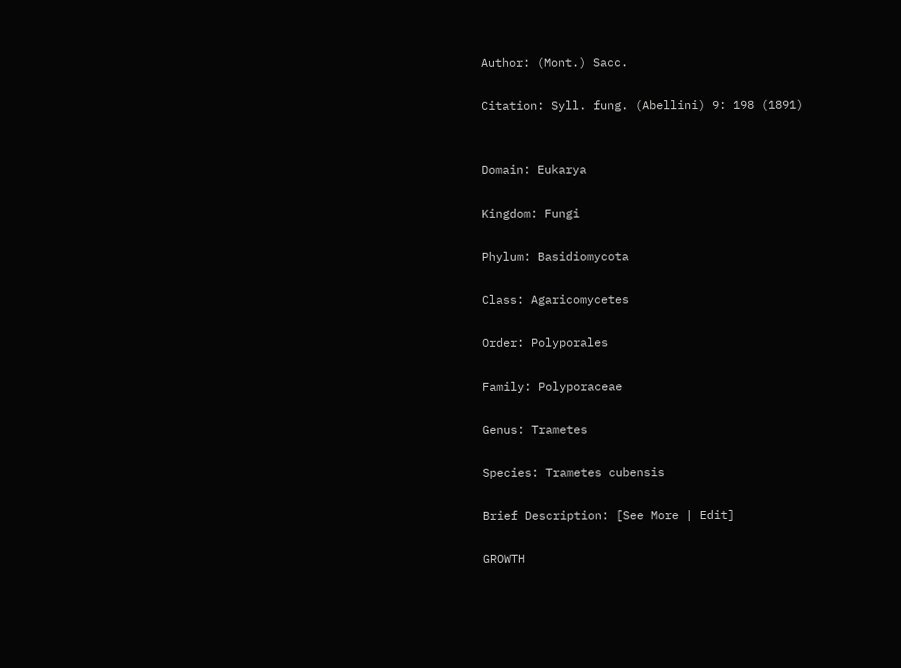Author: (Mont.) Sacc.

Citation: Syll. fung. (Abellini) 9: 198 (1891)


Domain: Eukarya

Kingdom: Fungi

Phylum: Basidiomycota

Class: Agaricomycetes

Order: Polyporales

Family: Polyporaceae

Genus: Trametes

Species: Trametes cubensis

Brief Description: [See More | Edit]

GROWTH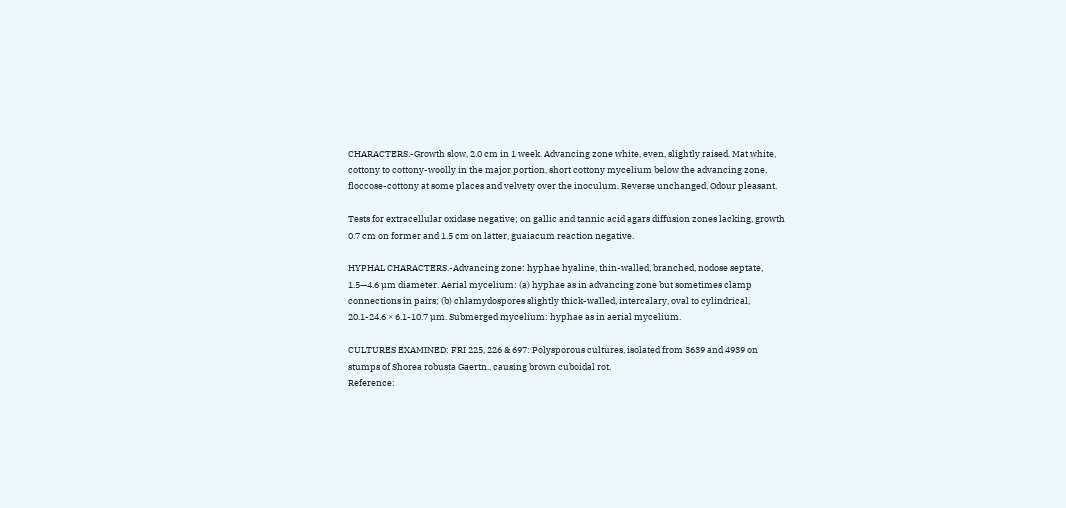CHARACTERS.-Growth slow, 2.0 cm in 1 week. Advancing zone white, even, slightly raised. Mat white, cottony to cottony-woolly in the major portion, short cottony mycelium below the advancing zone, floccose-cottony at some places and velvety over the inoculum. Reverse unchanged. Odour pleasant.

Tests for extracellular oxidase negative; on gallic and tannic acid agars diffusion zones lacking, growth 0.7 cm on former and 1.5 cm on latter, guaiacum reaction negative.

HYPHAL CHARACTERS.-Advancing zone: hyphae hyaline, thin-walled, branched, nodose septate, 1.5—4.6 µm diameter. Aerial mycelium: (a) hyphae as in advancing zone but sometimes clamp connections in pairs; (b) chlamydospores slightly thick-walled, intercalary, oval to cylindrical, 20.1-24.6 × 6.1-10.7 µm. Submerged mycelium: hyphae as in aerial mycelium.

CULTURES EXAMINED: FRI 225, 226 & 697: Polysporous cultures, isolated from 3639 and 4939 on stumps of Shorea robusta Gaertn., causing brown cuboidal rot.
Reference: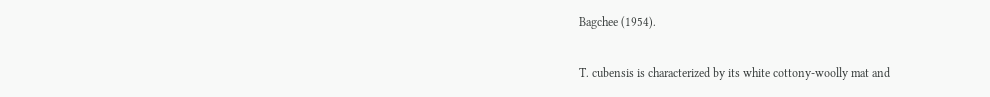Bagchee (1954).

T. cubensis is characterized by its white cottony-woolly mat and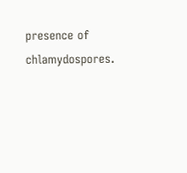presence of chlamydospores.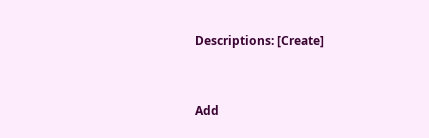Descriptions: [Create]


Add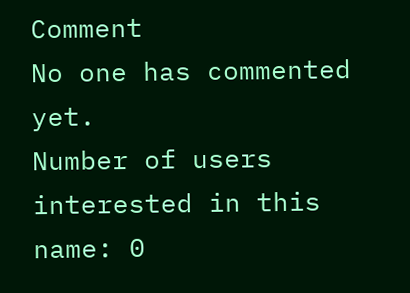Comment
No one has commented yet.
Number of users interested in this name: 0